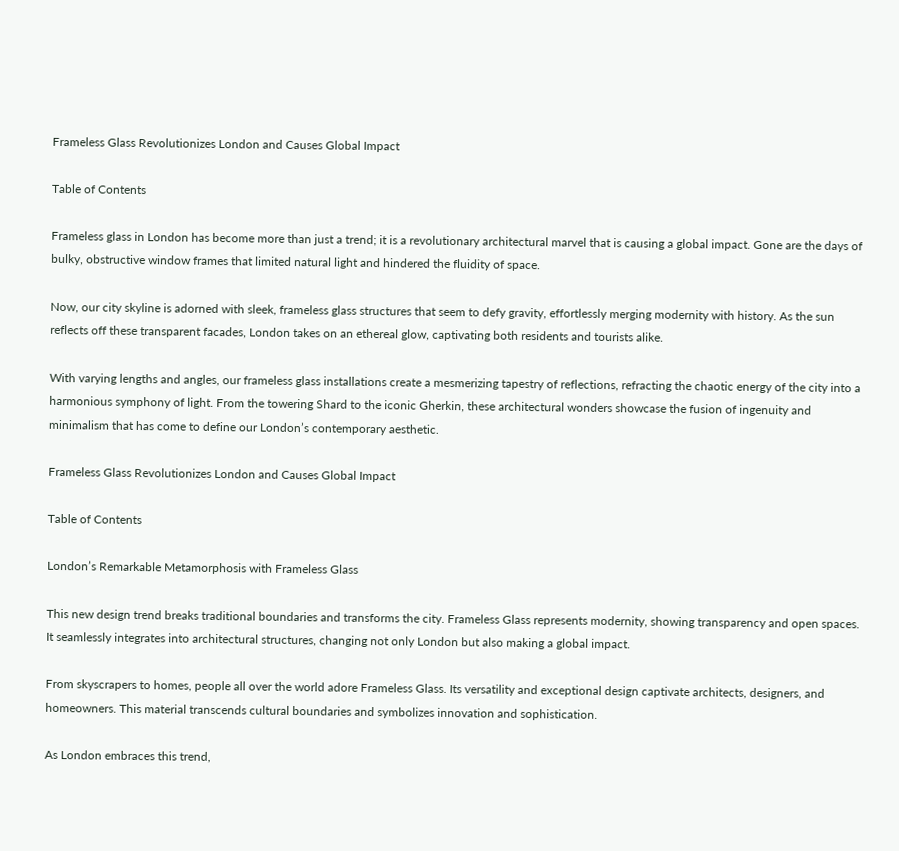Frameless Glass Revolutionizes London and Causes Global Impact

Table of Contents

Frameless glass in London has become more than just a trend; it is a revolutionary architectural marvel that is causing a global impact. Gone are the days of bulky, obstructive window frames that limited natural light and hindered the fluidity of space.

Now, our city skyline is adorned with sleek, frameless glass structures that seem to defy gravity, effortlessly merging modernity with history. As the sun reflects off these transparent facades, London takes on an ethereal glow, captivating both residents and tourists alike.

With varying lengths and angles, our frameless glass installations create a mesmerizing tapestry of reflections, refracting the chaotic energy of the city into a harmonious symphony of light. From the towering Shard to the iconic Gherkin, these architectural wonders showcase the fusion of ingenuity and minimalism that has come to define our London’s contemporary aesthetic.

Frameless Glass Revolutionizes London and Causes Global Impact

Table of Contents

London’s Remarkable Metamorphosis with Frameless Glass

This new design trend breaks traditional boundaries and transforms the city. Frameless Glass represents modernity, showing transparency and open spaces. It seamlessly integrates into architectural structures, changing not only London but also making a global impact.

From skyscrapers to homes, people all over the world adore Frameless Glass. Its versatility and exceptional design captivate architects, designers, and homeowners. This material transcends cultural boundaries and symbolizes innovation and sophistication.

As London embraces this trend,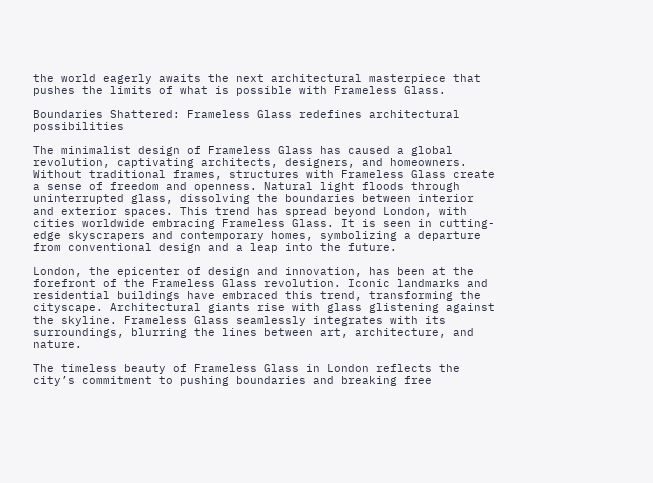the world eagerly awaits the next architectural masterpiece that pushes the limits of what is possible with Frameless Glass.

Boundaries Shattered: Frameless Glass redefines architectural possibilities

The minimalist design of Frameless Glass has caused a global revolution, captivating architects, designers, and homeowners. Without traditional frames, structures with Frameless Glass create a sense of freedom and openness. Natural light floods through uninterrupted glass, dissolving the boundaries between interior and exterior spaces. This trend has spread beyond London, with cities worldwide embracing Frameless Glass. It is seen in cutting-edge skyscrapers and contemporary homes, symbolizing a departure from conventional design and a leap into the future.

London, the epicenter of design and innovation, has been at the forefront of the Frameless Glass revolution. Iconic landmarks and residential buildings have embraced this trend, transforming the cityscape. Architectural giants rise with glass glistening against the skyline. Frameless Glass seamlessly integrates with its surroundings, blurring the lines between art, architecture, and nature.

The timeless beauty of Frameless Glass in London reflects the city’s commitment to pushing boundaries and breaking free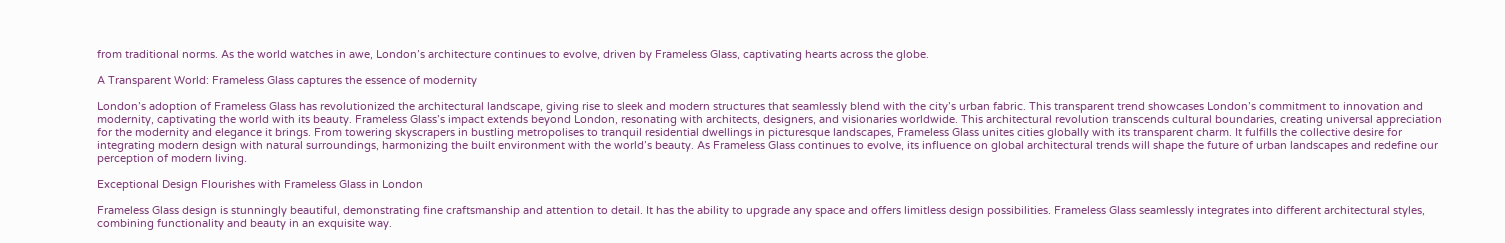from traditional norms. As the world watches in awe, London’s architecture continues to evolve, driven by Frameless Glass, captivating hearts across the globe.

A Transparent World: Frameless Glass captures the essence of modernity

London’s adoption of Frameless Glass has revolutionized the architectural landscape, giving rise to sleek and modern structures that seamlessly blend with the city’s urban fabric. This transparent trend showcases London’s commitment to innovation and modernity, captivating the world with its beauty. Frameless Glass’s impact extends beyond London, resonating with architects, designers, and visionaries worldwide. This architectural revolution transcends cultural boundaries, creating universal appreciation for the modernity and elegance it brings. From towering skyscrapers in bustling metropolises to tranquil residential dwellings in picturesque landscapes, Frameless Glass unites cities globally with its transparent charm. It fulfills the collective desire for integrating modern design with natural surroundings, harmonizing the built environment with the world’s beauty. As Frameless Glass continues to evolve, its influence on global architectural trends will shape the future of urban landscapes and redefine our perception of modern living.

Exceptional Design Flourishes with Frameless Glass in London

Frameless Glass design is stunningly beautiful, demonstrating fine craftsmanship and attention to detail. It has the ability to upgrade any space and offers limitless design possibilities. Frameless Glass seamlessly integrates into different architectural styles, combining functionality and beauty in an exquisite way.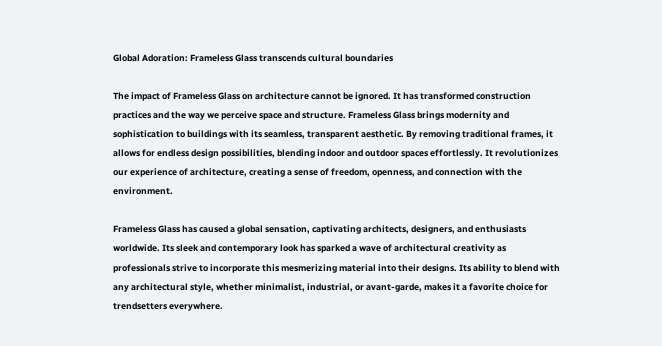Global Adoration: Frameless Glass transcends cultural boundaries

The impact of Frameless Glass on architecture cannot be ignored. It has transformed construction practices and the way we perceive space and structure. Frameless Glass brings modernity and sophistication to buildings with its seamless, transparent aesthetic. By removing traditional frames, it allows for endless design possibilities, blending indoor and outdoor spaces effortlessly. It revolutionizes our experience of architecture, creating a sense of freedom, openness, and connection with the environment.

Frameless Glass has caused a global sensation, captivating architects, designers, and enthusiasts worldwide. Its sleek and contemporary look has sparked a wave of architectural creativity as professionals strive to incorporate this mesmerizing material into their designs. Its ability to blend with any architectural style, whether minimalist, industrial, or avant-garde, makes it a favorite choice for trendsetters everywhere.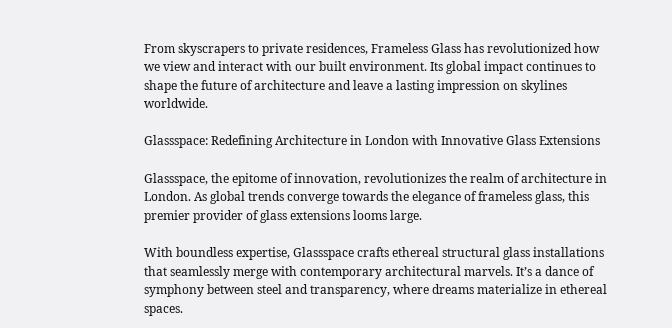From skyscrapers to private residences, Frameless Glass has revolutionized how we view and interact with our built environment. Its global impact continues to shape the future of architecture and leave a lasting impression on skylines worldwide.

Glassspace: Redefining Architecture in London with Innovative Glass Extensions

Glassspace, the epitome of innovation, revolutionizes the realm of architecture in London. As global trends converge towards the elegance of frameless glass, this premier provider of glass extensions looms large.

With boundless expertise, Glassspace crafts ethereal structural glass installations that seamlessly merge with contemporary architectural marvels. It’s a dance of symphony between steel and transparency, where dreams materialize in ethereal spaces.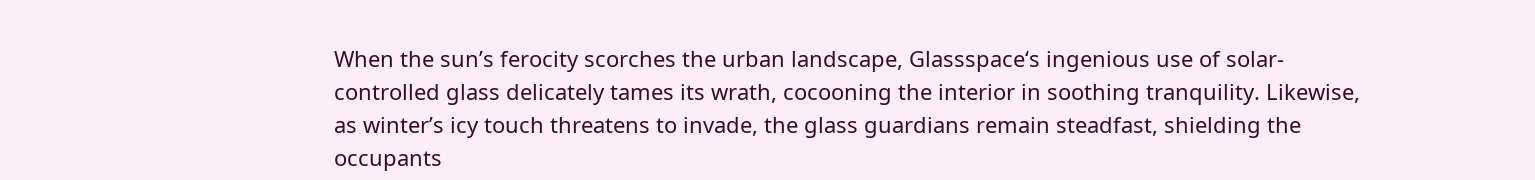When the sun’s ferocity scorches the urban landscape, Glassspace‘s ingenious use of solar-controlled glass delicately tames its wrath, cocooning the interior in soothing tranquility. Likewise, as winter’s icy touch threatens to invade, the glass guardians remain steadfast, shielding the occupants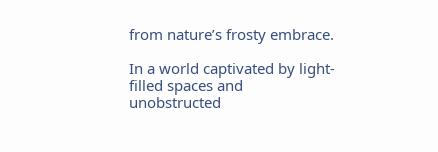from nature’s frosty embrace.

In a world captivated by light-filled spaces and unobstructed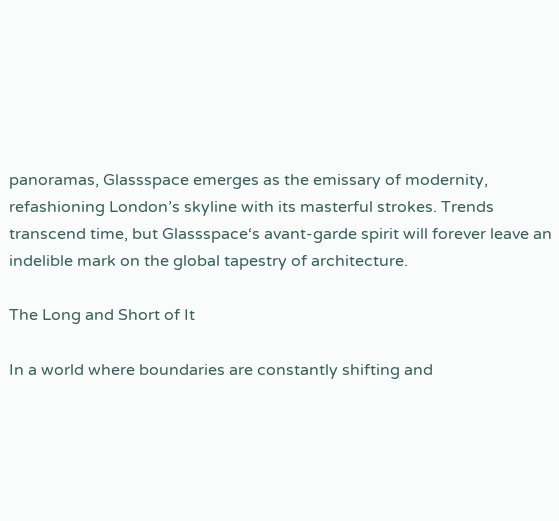panoramas, Glassspace emerges as the emissary of modernity, refashioning London’s skyline with its masterful strokes. Trends transcend time, but Glassspace‘s avant-garde spirit will forever leave an indelible mark on the global tapestry of architecture.

The Long and Short of It

In a world where boundaries are constantly shifting and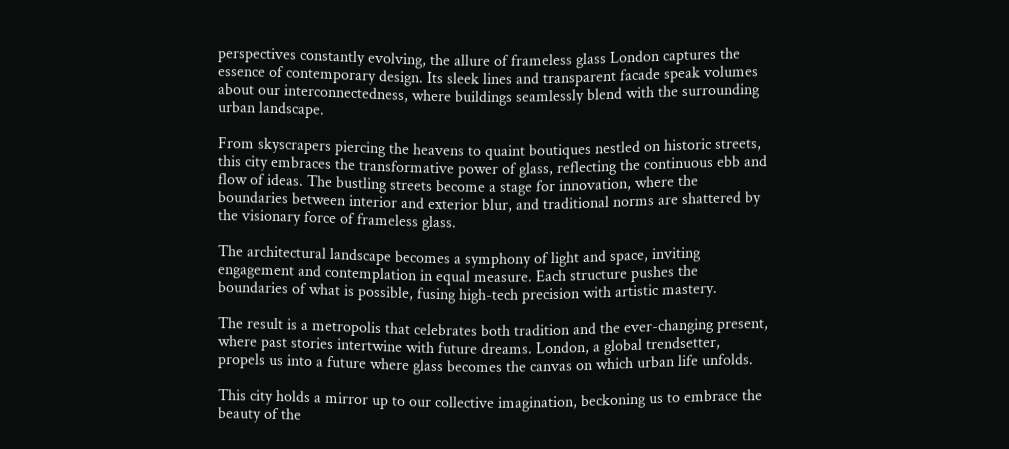perspectives constantly evolving, the allure of frameless glass London captures the essence of contemporary design. Its sleek lines and transparent facade speak volumes about our interconnectedness, where buildings seamlessly blend with the surrounding urban landscape.

From skyscrapers piercing the heavens to quaint boutiques nestled on historic streets, this city embraces the transformative power of glass, reflecting the continuous ebb and flow of ideas. The bustling streets become a stage for innovation, where the boundaries between interior and exterior blur, and traditional norms are shattered by the visionary force of frameless glass.

The architectural landscape becomes a symphony of light and space, inviting engagement and contemplation in equal measure. Each structure pushes the boundaries of what is possible, fusing high-tech precision with artistic mastery.

The result is a metropolis that celebrates both tradition and the ever-changing present, where past stories intertwine with future dreams. London, a global trendsetter, propels us into a future where glass becomes the canvas on which urban life unfolds.

This city holds a mirror up to our collective imagination, beckoning us to embrace the beauty of the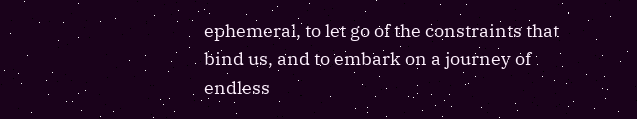ephemeral, to let go of the constraints that bind us, and to embark on a journey of endless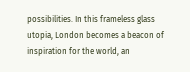possibilities. In this frameless glass utopia, London becomes a beacon of inspiration for the world, an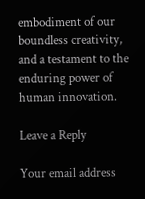embodiment of our boundless creativity, and a testament to the enduring power of human innovation.

Leave a Reply

Your email address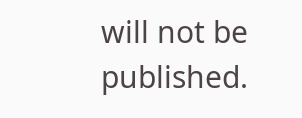will not be published.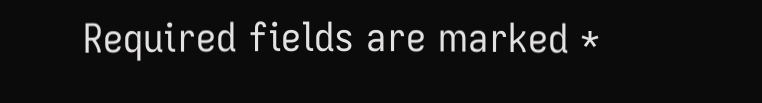Required fields are marked *